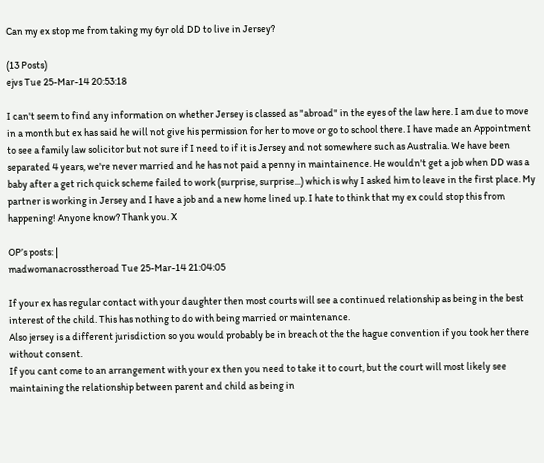Can my ex stop me from taking my 6yr old DD to live in Jersey?

(13 Posts)
ejvs Tue 25-Mar-14 20:53:18

I can't seem to find any information on whether Jersey is classed as "abroad" in the eyes of the law here. I am due to move in a month but ex has said he will not give his permission for her to move or go to school there. I have made an Appointment to see a family law solicitor but not sure if I need to if it is Jersey and not somewhere such as Australia. We have been separated 4 years, we're never married and he has not paid a penny in maintainence. He wouldn't get a job when DD was a baby after a get rich quick scheme failed to work (surprise, surprise...) which is why I asked him to leave in the first place. My partner is working in Jersey and I have a job and a new home lined up. I hate to think that my ex could stop this from happening! Anyone know? Thank you. X

OP’s posts: |
madwomanacrosstheroad Tue 25-Mar-14 21:04:05

If your ex has regular contact with your daughter then most courts will see a continued relationship as being in the best interest of the child. This has nothing to do with being married or maintenance.
Also jersey is a different jurisdiction so you would probably be in breach ot the the hague convention if you took her there without consent.
If you cant come to an arrangement with your ex then you need to take it to court, but the court will most likely see maintaining the relationship between parent and child as being in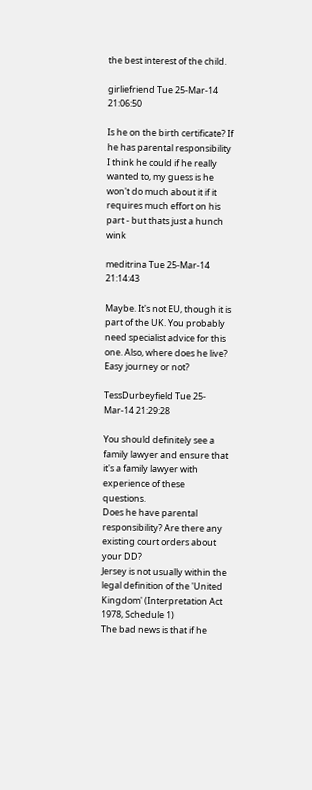the best interest of the child.

girliefriend Tue 25-Mar-14 21:06:50

Is he on the birth certificate? If he has parental responsibility I think he could if he really wanted to, my guess is he won't do much about it if it requires much effort on his part - but thats just a hunch wink

meditrina Tue 25-Mar-14 21:14:43

Maybe. It's not EU, though it is part of the UK. You probably need specialist advice for this one. Also, where does he live? Easy journey or not?

TessDurbeyfield Tue 25-Mar-14 21:29:28

You should definitely see a family lawyer and ensure that it's a family lawyer with experience of these questions.
Does he have parental responsibility? Are there any existing court orders about your DD?
Jersey is not usually within the legal definition of the 'United Kingdom' (Interpretation Act 1978, Schedule 1)
The bad news is that if he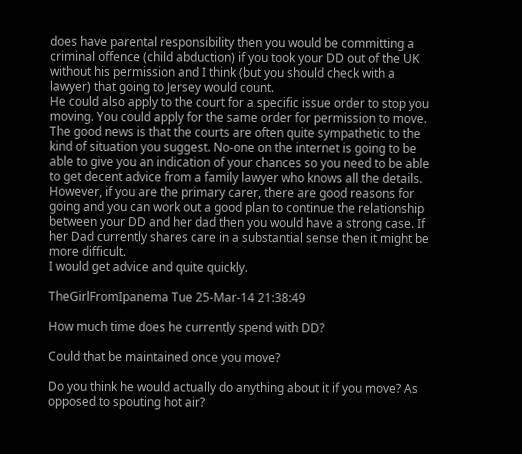does have parental responsibility then you would be committing a criminal offence (child abduction) if you took your DD out of the UK without his permission and I think (but you should check with a lawyer) that going to Jersey would count.
He could also apply to the court for a specific issue order to stop you moving. You could apply for the same order for permission to move.
The good news is that the courts are often quite sympathetic to the kind of situation you suggest. No-one on the internet is going to be able to give you an indication of your chances so you need to be able to get decent advice from a family lawyer who knows all the details. However, if you are the primary carer, there are good reasons for going and you can work out a good plan to continue the relationship between your DD and her dad then you would have a strong case. If her Dad currently shares care in a substantial sense then it might be more difficult.
I would get advice and quite quickly.

TheGirlFromIpanema Tue 25-Mar-14 21:38:49

How much time does he currently spend with DD?

Could that be maintained once you move?

Do you think he would actually do anything about it if you move? As opposed to spouting hot air?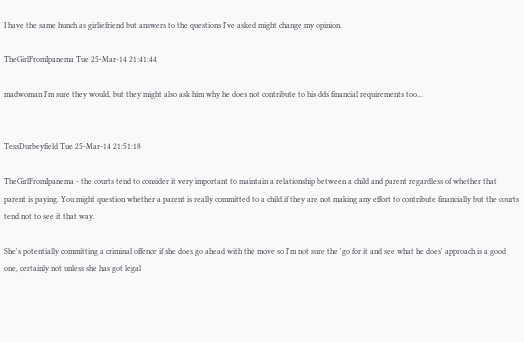I have the same hunch as girliefriend but answers to the questions I've asked might change my opinion.

TheGirlFromIpanema Tue 25-Mar-14 21:41:44

madwoman I'm sure they would, but they might also ask him why he does not contribute to his dds financial requirements too...


TessDurbeyfield Tue 25-Mar-14 21:51:18

TheGirlFromIpanema - the courts tend to consider it very important to maintain a relationship between a child and parent regardless of whether that parent is paying. You might question whether a parent is really committed to a child if they are not making any effort to contribute financially but the courts tend not to see it that way.

She's potentially committing a criminal offence if she does go ahead with the move so I'm not sure the 'go for it and see what he does' approach is a good one, certainly not unless she has got legal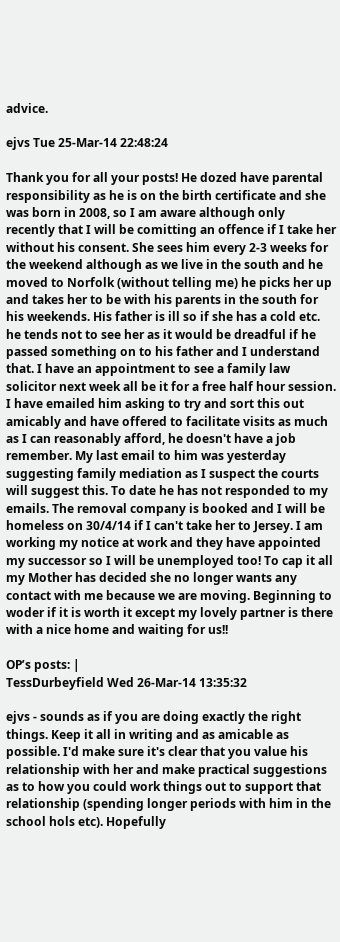advice.

ejvs Tue 25-Mar-14 22:48:24

Thank you for all your posts! He dozed have parental responsibility as he is on the birth certificate and she was born in 2008, so I am aware although only recently that I will be comitting an offence if I take her without his consent. She sees him every 2-3 weeks for the weekend although as we live in the south and he moved to Norfolk (without telling me) he picks her up and takes her to be with his parents in the south for his weekends. His father is ill so if she has a cold etc. he tends not to see her as it would be dreadful if he passed something on to his father and I understand that. I have an appointment to see a family law solicitor next week all be it for a free half hour session. I have emailed him asking to try and sort this out amicably and have offered to facilitate visits as much as I can reasonably afford, he doesn't have a job remember. My last email to him was yesterday suggesting family mediation as I suspect the courts will suggest this. To date he has not responded to my emails. The removal company is booked and I will be homeless on 30/4/14 if I can't take her to Jersey. I am working my notice at work and they have appointed my successor so I will be unemployed too! To cap it all my Mother has decided she no longer wants any contact with me because we are moving. Beginning to woder if it is worth it except my lovely partner is there with a nice home and waiting for us!!

OP’s posts: |
TessDurbeyfield Wed 26-Mar-14 13:35:32

ejvs - sounds as if you are doing exactly the right things. Keep it all in writing and as amicable as possible. I'd make sure it's clear that you value his relationship with her and make practical suggestions as to how you could work things out to support that relationship (spending longer periods with him in the school hols etc). Hopefully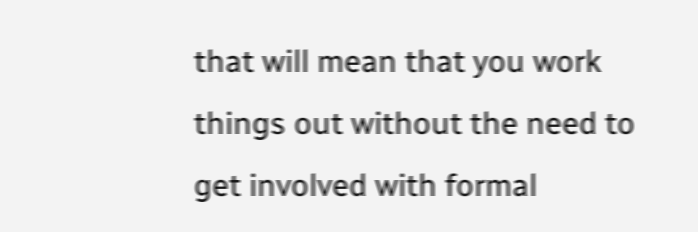that will mean that you work things out without the need to get involved with formal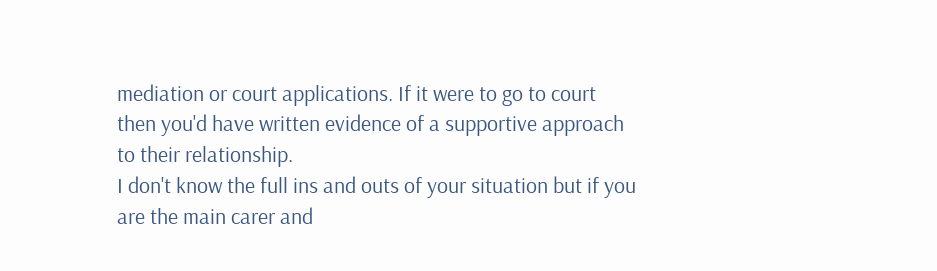mediation or court applications. If it were to go to court then you'd have written evidence of a supportive approach to their relationship.
I don't know the full ins and outs of your situation but if you are the main carer and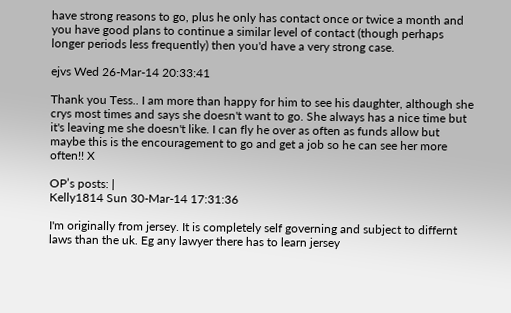have strong reasons to go, plus he only has contact once or twice a month and you have good plans to continue a similar level of contact (though perhaps longer periods less frequently) then you'd have a very strong case.

ejvs Wed 26-Mar-14 20:33:41

Thank you Tess.. I am more than happy for him to see his daughter, although she crys most times and says she doesn't want to go. She always has a nice time but it's leaving me she doesn't like. I can fly he over as often as funds allow but maybe this is the encouragement to go and get a job so he can see her more often!! X

OP’s posts: |
Kelly1814 Sun 30-Mar-14 17:31:36

I'm originally from jersey. It is completely self governing and subject to differnt laws than the uk. Eg any lawyer there has to learn jersey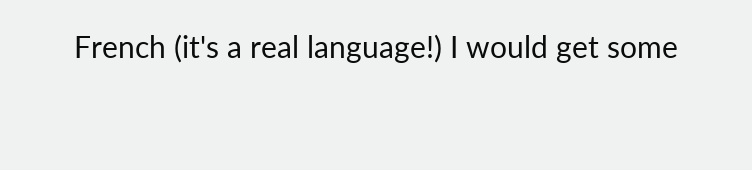French (it's a real language!) I would get some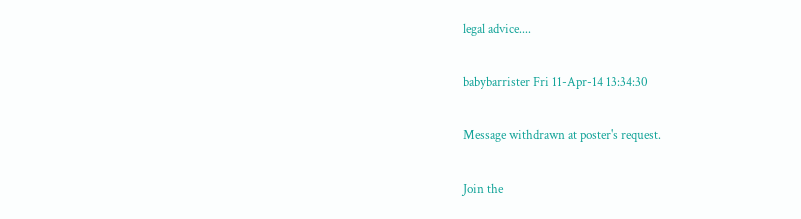legal advice....

babybarrister Fri 11-Apr-14 13:34:30

Message withdrawn at poster's request.

Join the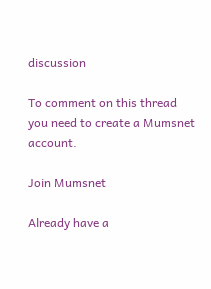discussion

To comment on this thread you need to create a Mumsnet account.

Join Mumsnet

Already have a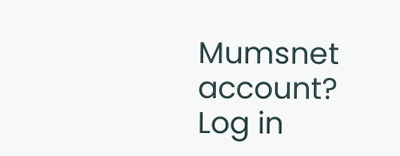Mumsnet account? Log in